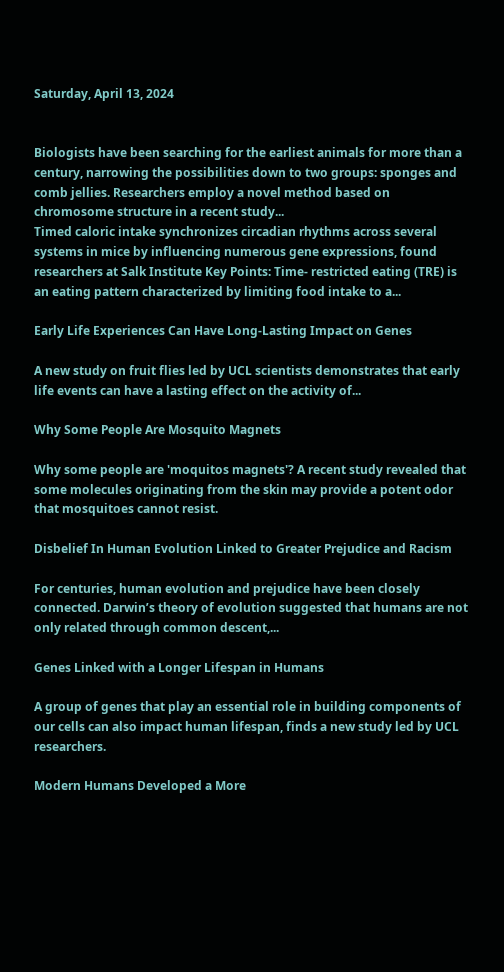Saturday, April 13, 2024


Biologists have been searching for the earliest animals for more than a century, narrowing the possibilities down to two groups: sponges and comb jellies. Researchers employ a novel method based on chromosome structure in a recent study...
Timed caloric intake synchronizes circadian rhythms across several systems in mice by influencing numerous gene expressions, found researchers at Salk Institute Key Points: Time- restricted eating (TRE) is an eating pattern characterized by limiting food intake to a...

Early Life Experiences Can Have Long-Lasting Impact on Genes

A new study on fruit flies led by UCL scientists demonstrates that early life events can have a lasting effect on the activity of...

Why Some People Are Mosquito Magnets

Why some people are 'moquitos magnets'? A recent study revealed that some molecules originating from the skin may provide a potent odor that mosquitoes cannot resist.

Disbelief In Human Evolution Linked to Greater Prejudice and Racism

For centuries, human evolution and prejudice have been closely connected. Darwin’s theory of evolution suggested that humans are not only related through common descent,...

Genes Linked with a Longer Lifespan in Humans

A group of genes that play an essential role in building components of our cells can also impact human lifespan, finds a new study led by UCL researchers.

Modern Humans Developed a More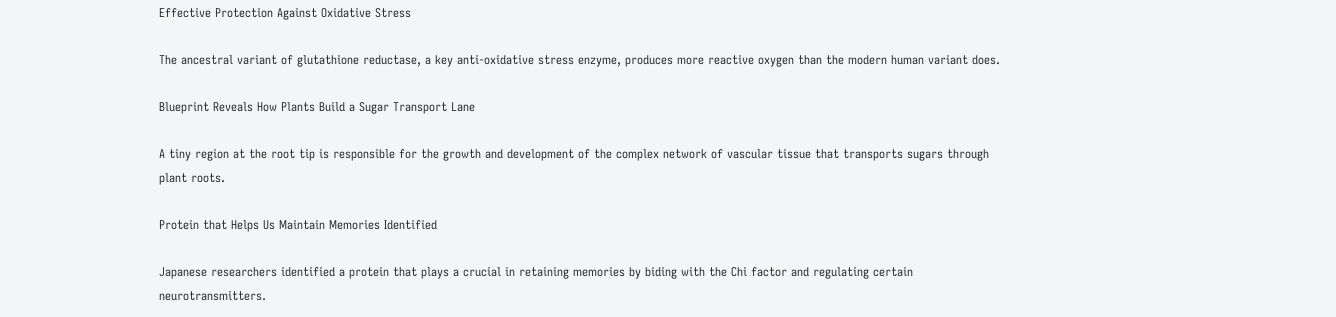Effective Protection Against Oxidative Stress

The ancestral variant of glutathione reductase, a key anti-oxidative stress enzyme, produces more reactive oxygen than the modern human variant does.

Blueprint Reveals How Plants Build a Sugar Transport Lane

A tiny region at the root tip is responsible for the growth and development of the complex network of vascular tissue that transports sugars through plant roots.

Protein that Helps Us Maintain Memories Identified

Japanese researchers identified a protein that plays a crucial in retaining memories by biding with the Chi factor and regulating certain neurotransmitters.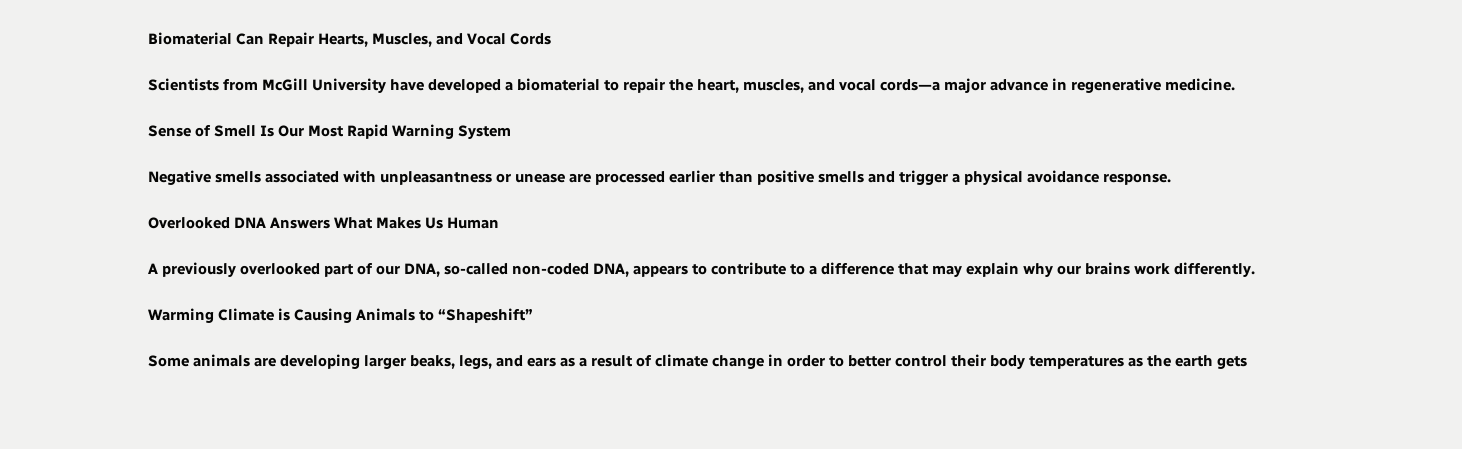Biomaterial Can Repair Hearts, Muscles, and Vocal Cords

Scientists from McGill University have developed a biomaterial to repair the heart, muscles, and vocal cords—a major advance in regenerative medicine.

Sense of Smell Is Our Most Rapid Warning System

Negative smells associated with unpleasantness or unease are processed earlier than positive smells and trigger a physical avoidance response.

Overlooked DNA Answers What Makes Us Human

A previously overlooked part of our DNA, so-called non-coded DNA, appears to contribute to a difference that may explain why our brains work differently.

Warming Climate is Causing Animals to “Shapeshift”

Some animals are developing larger beaks, legs, and ears as a result of climate change in order to better control their body temperatures as the earth gets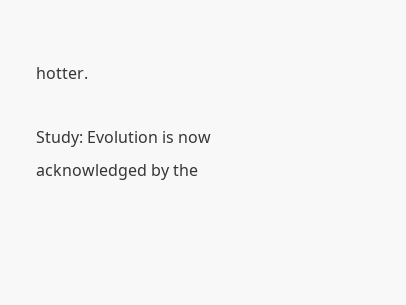hotter.

Study: Evolution is now acknowledged by the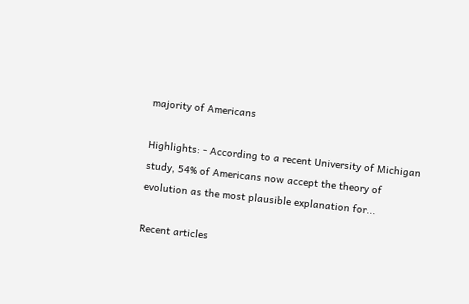majority of Americans

Highlights: - According to a recent University of Michigan study, 54% of Americans now accept the theory of evolution as the most plausible explanation for...

Recent articles